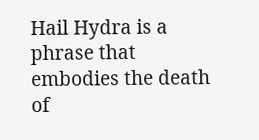Hail Hydra is a phrase that embodies the death of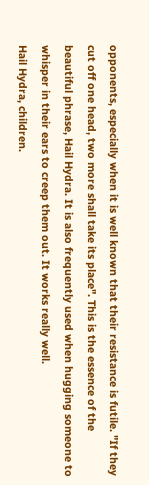opponents, especially when it is well known that their resistance is futile. "If they cut off one head, two more shall take its place". This is the essence of the beautiful phrase, Hail Hydra. It is also frequently used when hugging someone to whisper in their ears to creep them out. It works really well.
Hail Hydra, children.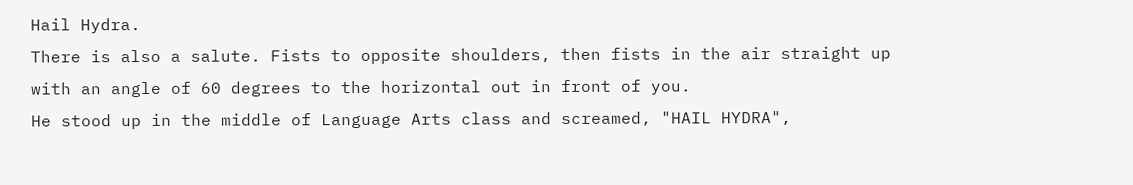Hail Hydra.
There is also a salute. Fists to opposite shoulders, then fists in the air straight up with an angle of 60 degrees to the horizontal out in front of you.
He stood up in the middle of Language Arts class and screamed, "HAIL HYDRA",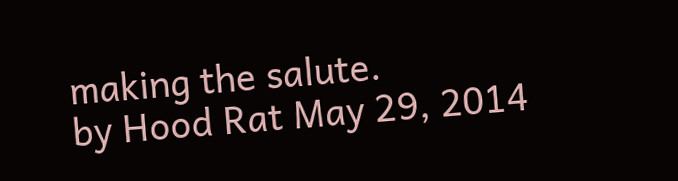making the salute.
by Hood Rat May 29, 2014